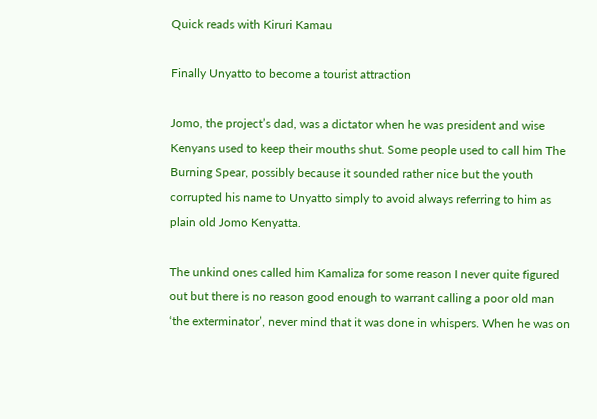Quick reads with Kiruri Kamau

Finally Unyatto to become a tourist attraction

Jomo, the project’s dad, was a dictator when he was president and wise Kenyans used to keep their mouths shut. Some people used to call him The Burning Spear, possibly because it sounded rather nice but the youth corrupted his name to Unyatto simply to avoid always referring to him as plain old Jomo Kenyatta.

The unkind ones called him Kamaliza for some reason I never quite figured out but there is no reason good enough to warrant calling a poor old man ‘the exterminator’, never mind that it was done in whispers. When he was on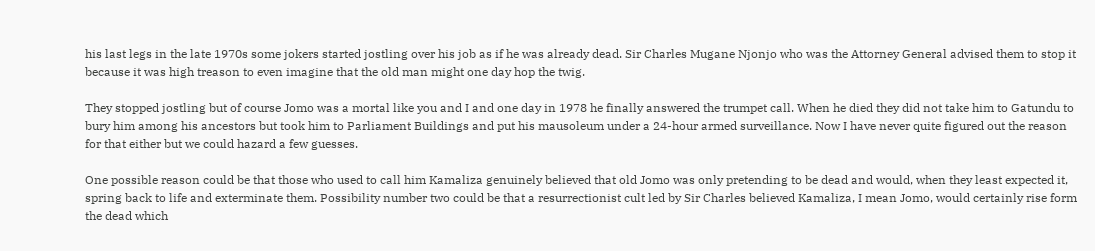his last legs in the late 1970s some jokers started jostling over his job as if he was already dead. Sir Charles Mugane Njonjo who was the Attorney General advised them to stop it because it was high treason to even imagine that the old man might one day hop the twig.

They stopped jostling but of course Jomo was a mortal like you and I and one day in 1978 he finally answered the trumpet call. When he died they did not take him to Gatundu to bury him among his ancestors but took him to Parliament Buildings and put his mausoleum under a 24-hour armed surveillance. Now I have never quite figured out the reason for that either but we could hazard a few guesses.

One possible reason could be that those who used to call him Kamaliza genuinely believed that old Jomo was only pretending to be dead and would, when they least expected it, spring back to life and exterminate them. Possibility number two could be that a resurrectionist cult led by Sir Charles believed Kamaliza, I mean Jomo, would certainly rise form the dead which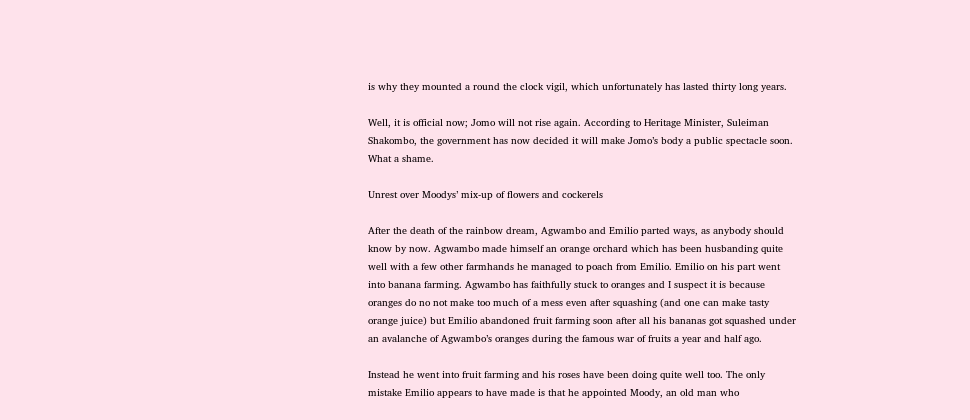is why they mounted a round the clock vigil, which unfortunately has lasted thirty long years.

Well, it is official now; Jomo will not rise again. According to Heritage Minister, Suleiman Shakombo, the government has now decided it will make Jomo’s body a public spectacle soon. What a shame.

Unrest over Moodys’ mix-up of flowers and cockerels

After the death of the rainbow dream, Agwambo and Emilio parted ways, as anybody should know by now. Agwambo made himself an orange orchard which has been husbanding quite well with a few other farmhands he managed to poach from Emilio. Emilio on his part went into banana farming. Agwambo has faithfully stuck to oranges and I suspect it is because oranges do no not make too much of a mess even after squashing (and one can make tasty orange juice) but Emilio abandoned fruit farming soon after all his bananas got squashed under an avalanche of Agwambo’s oranges during the famous war of fruits a year and half ago.

Instead he went into fruit farming and his roses have been doing quite well too. The only mistake Emilio appears to have made is that he appointed Moody, an old man who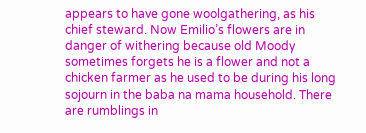appears to have gone woolgathering, as his chief steward. Now Emilio’s flowers are in danger of withering because old Moody sometimes forgets he is a flower and not a chicken farmer as he used to be during his long sojourn in the baba na mama household. There are rumblings in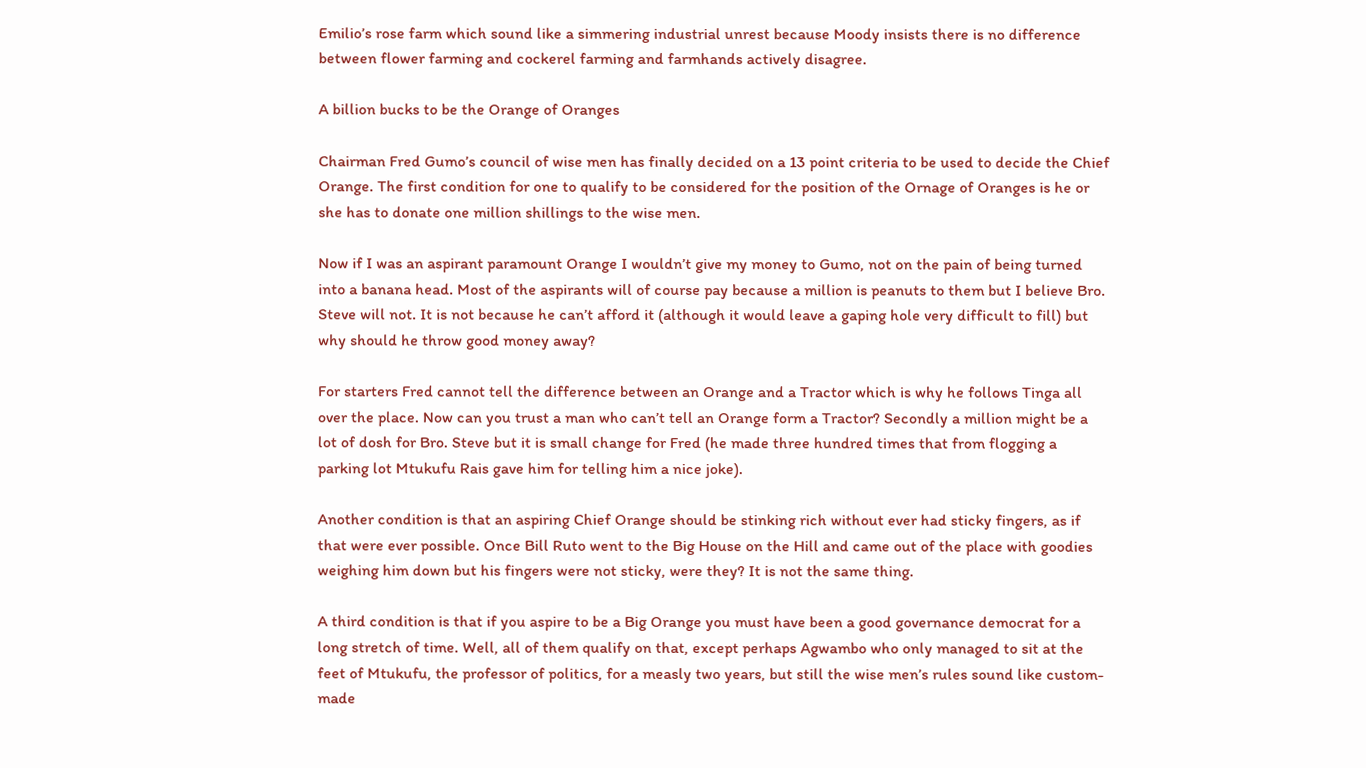Emilio’s rose farm which sound like a simmering industrial unrest because Moody insists there is no difference between flower farming and cockerel farming and farmhands actively disagree.

A billion bucks to be the Orange of Oranges

Chairman Fred Gumo’s council of wise men has finally decided on a 13 point criteria to be used to decide the Chief Orange. The first condition for one to qualify to be considered for the position of the Ornage of Oranges is he or she has to donate one million shillings to the wise men.

Now if I was an aspirant paramount Orange I wouldn’t give my money to Gumo, not on the pain of being turned into a banana head. Most of the aspirants will of course pay because a million is peanuts to them but I believe Bro. Steve will not. It is not because he can’t afford it (although it would leave a gaping hole very difficult to fill) but why should he throw good money away?

For starters Fred cannot tell the difference between an Orange and a Tractor which is why he follows Tinga all over the place. Now can you trust a man who can’t tell an Orange form a Tractor? Secondly a million might be a lot of dosh for Bro. Steve but it is small change for Fred (he made three hundred times that from flogging a parking lot Mtukufu Rais gave him for telling him a nice joke).

Another condition is that an aspiring Chief Orange should be stinking rich without ever had sticky fingers, as if that were ever possible. Once Bill Ruto went to the Big House on the Hill and came out of the place with goodies weighing him down but his fingers were not sticky, were they? It is not the same thing.

A third condition is that if you aspire to be a Big Orange you must have been a good governance democrat for a long stretch of time. Well, all of them qualify on that, except perhaps Agwambo who only managed to sit at the feet of Mtukufu, the professor of politics, for a measly two years, but still the wise men’s rules sound like custom-made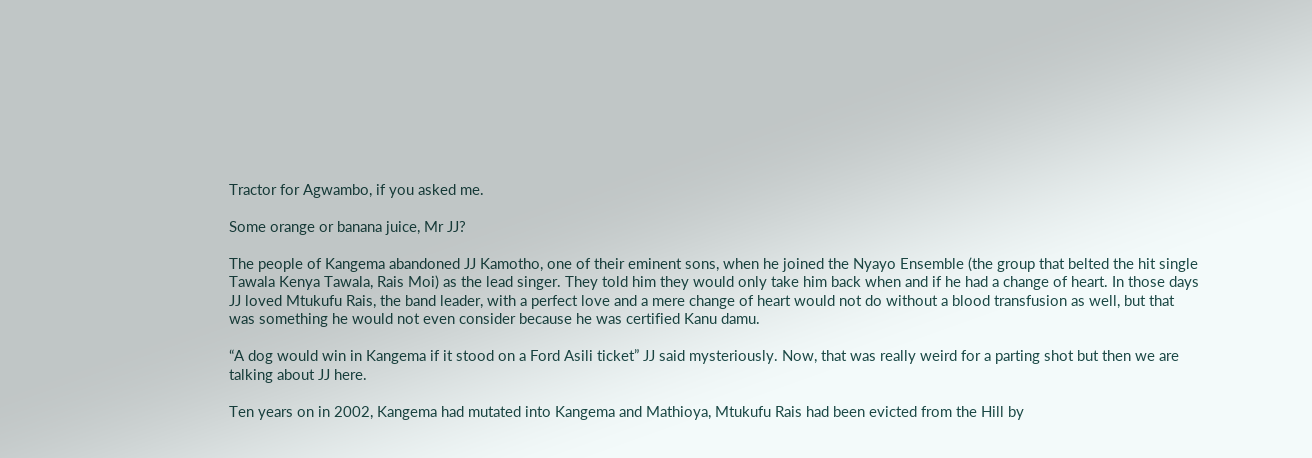Tractor for Agwambo, if you asked me.

Some orange or banana juice, Mr JJ?

The people of Kangema abandoned JJ Kamotho, one of their eminent sons, when he joined the Nyayo Ensemble (the group that belted the hit single Tawala Kenya Tawala, Rais Moi) as the lead singer. They told him they would only take him back when and if he had a change of heart. In those days JJ loved Mtukufu Rais, the band leader, with a perfect love and a mere change of heart would not do without a blood transfusion as well, but that was something he would not even consider because he was certified Kanu damu.

“A dog would win in Kangema if it stood on a Ford Asili ticket” JJ said mysteriously. Now, that was really weird for a parting shot but then we are talking about JJ here.

Ten years on in 2002, Kangema had mutated into Kangema and Mathioya, Mtukufu Rais had been evicted from the Hill by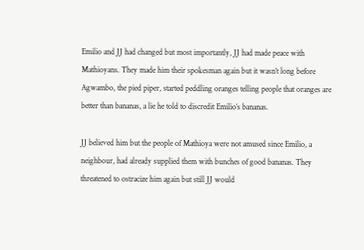Emilio and JJ had changed but most importantly, JJ had made peace with Mathioyans. They made him their spokesman again but it wasn’t long before Agwambo, the pied piper, started peddling oranges telling people that oranges are better than bananas, a lie he told to discredit Emilio’s bananas.

JJ believed him but the people of Mathioya were not amused since Emilio, a neighbour, had already supplied them with bunches of good bananas. They threatened to ostracize him again but still JJ would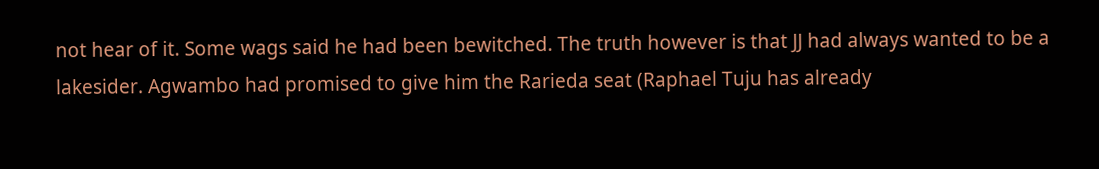not hear of it. Some wags said he had been bewitched. The truth however is that JJ had always wanted to be a lakesider. Agwambo had promised to give him the Rarieda seat (Raphael Tuju has already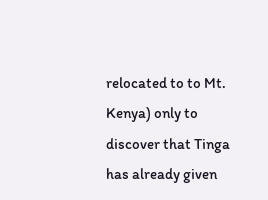relocated to to Mt. Kenya) only to discover that Tinga has already given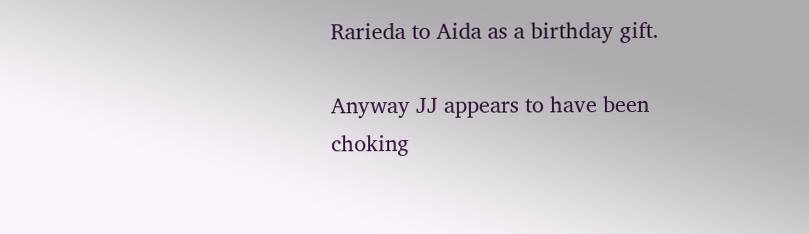Rarieda to Aida as a birthday gift.

Anyway JJ appears to have been choking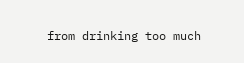from drinking too much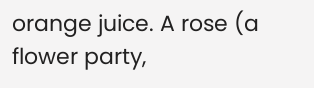orange juice. A rose (a flower party,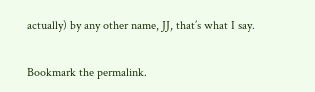actually) by any other name, JJ, that’s what I say.

Bookmark the permalink.